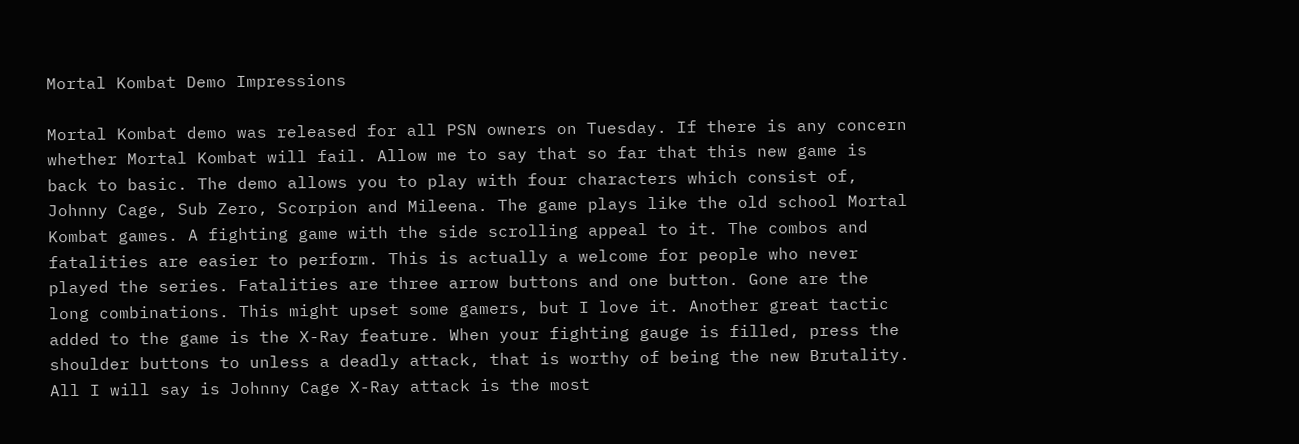Mortal Kombat Demo Impressions

Mortal Kombat demo was released for all PSN owners on Tuesday. If there is any concern whether Mortal Kombat will fail. Allow me to say that so far that this new game is back to basic. The demo allows you to play with four characters which consist of, Johnny Cage, Sub Zero, Scorpion and Mileena. The game plays like the old school Mortal Kombat games. A fighting game with the side scrolling appeal to it. The combos and fatalities are easier to perform. This is actually a welcome for people who never played the series. Fatalities are three arrow buttons and one button. Gone are the long combinations. This might upset some gamers, but I love it. Another great tactic added to the game is the X-Ray feature. When your fighting gauge is filled, press the shoulder buttons to unless a deadly attack, that is worthy of being the new Brutality. All I will say is Johnny Cage X-Ray attack is the most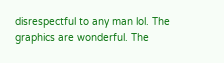disrespectful to any man lol. The graphics are wonderful. The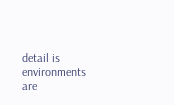detail is environments are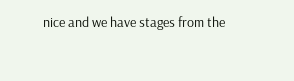nice and we have stages from the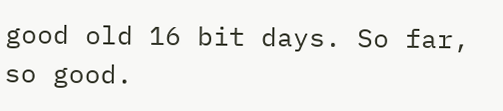good old 16 bit days. So far, so good.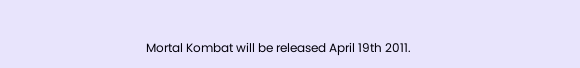Mortal Kombat will be released April 19th 2011.